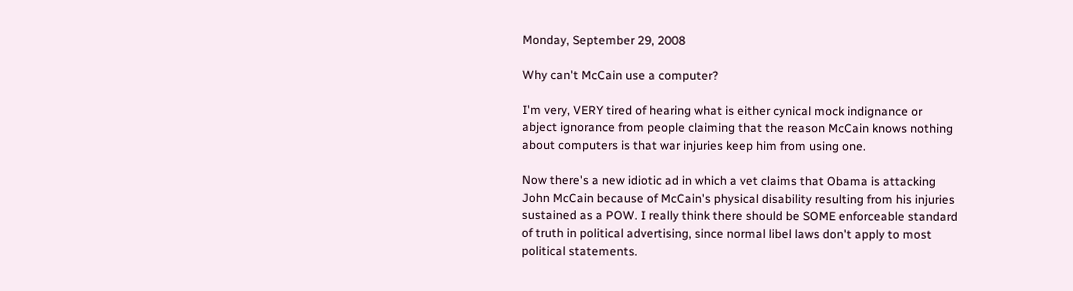Monday, September 29, 2008

Why can't McCain use a computer?

I'm very, VERY tired of hearing what is either cynical mock indignance or abject ignorance from people claiming that the reason McCain knows nothing about computers is that war injuries keep him from using one.

Now there's a new idiotic ad in which a vet claims that Obama is attacking John McCain because of McCain's physical disability resulting from his injuries sustained as a POW. I really think there should be SOME enforceable standard of truth in political advertising, since normal libel laws don't apply to most political statements.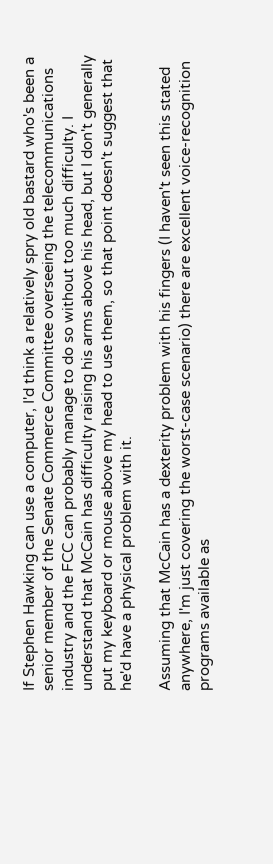If Stephen Hawking can use a computer, I'd think a relatively spry old bastard who's been a senior member of the Senate Commerce Committee overseeing the telecommunications industry and the FCC can probably manage to do so without too much difficulty. I understand that McCain has difficulty raising his arms above his head, but I don't generally put my keyboard or mouse above my head to use them, so that point doesn't suggest that he'd have a physical problem with it.

Assuming that McCain has a dexterity problem with his fingers (I haven't seen this stated anywhere, I'm just covering the worst-case scenario) there are excellent voice-recognition programs available as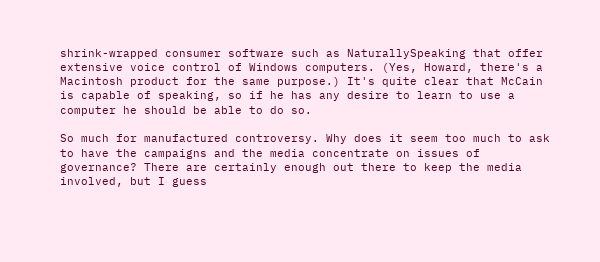shrink-wrapped consumer software such as NaturallySpeaking that offer extensive voice control of Windows computers. (Yes, Howard, there's a Macintosh product for the same purpose.) It's quite clear that McCain is capable of speaking, so if he has any desire to learn to use a computer he should be able to do so.

So much for manufactured controversy. Why does it seem too much to ask to have the campaigns and the media concentrate on issues of governance? There are certainly enough out there to keep the media involved, but I guess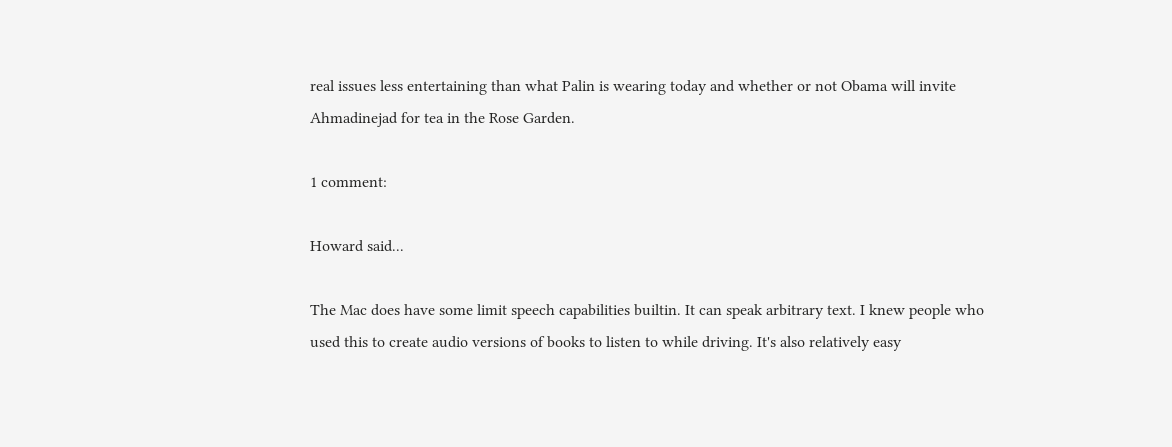real issues less entertaining than what Palin is wearing today and whether or not Obama will invite Ahmadinejad for tea in the Rose Garden.

1 comment:

Howard said...

The Mac does have some limit speech capabilities builtin. It can speak arbitrary text. I knew people who used this to create audio versions of books to listen to while driving. It's also relatively easy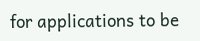for applications to be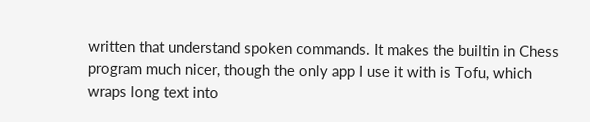written that understand spoken commands. It makes the builtin in Chess program much nicer, though the only app I use it with is Tofu, which wraps long text into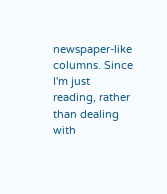newspaper-like columns. Since I'm just reading, rather than dealing with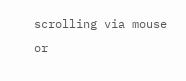scrolling via mouse or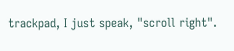trackpad, I just speak, "scroll right".